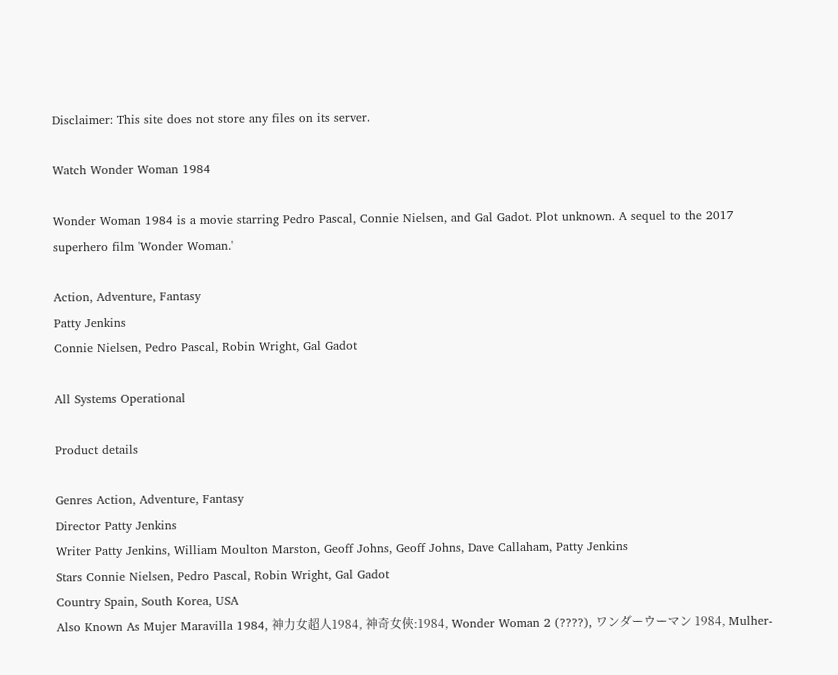Disclaimer: This site does not store any files on its server.

Watch Wonder Woman 1984

Wonder Woman 1984 is a movie starring Pedro Pascal, Connie Nielsen, and Gal Gadot. Plot unknown. A sequel to the 2017 superhero film 'Wonder Woman.'

Action, Adventure, Fantasy
Patty Jenkins
Connie Nielsen, Pedro Pascal, Robin Wright, Gal Gadot

All Systems Operational

Product details

Genres Action, Adventure, Fantasy
Director Patty Jenkins
Writer Patty Jenkins, William Moulton Marston, Geoff Johns, Geoff Johns, Dave Callaham, Patty Jenkins
Stars Connie Nielsen, Pedro Pascal, Robin Wright, Gal Gadot
Country Spain, South Korea, USA
Also Known As Mujer Maravilla 1984, 神力女超人1984, 神奇女俠:1984, Wonder Woman 2 (????), ワンダーウーマン 1984, Mulher-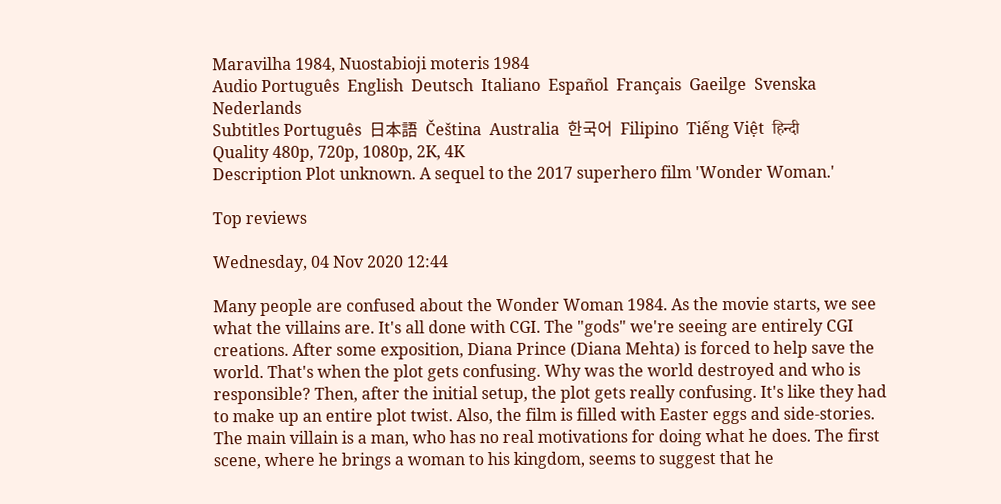Maravilha 1984, Nuostabioji moteris 1984
Audio Português  English  Deutsch  Italiano  Español  Français  Gaeilge  Svenska  Nederlands
Subtitles Português  日本語  Čeština  Australia  한국어  Filipino  Tiếng Việt  हिन्दी
Quality 480p, 720p, 1080p, 2K, 4K
Description Plot unknown. A sequel to the 2017 superhero film 'Wonder Woman.'

Top reviews

Wednesday, 04 Nov 2020 12:44

Many people are confused about the Wonder Woman 1984. As the movie starts, we see what the villains are. It's all done with CGI. The "gods" we're seeing are entirely CGI creations. After some exposition, Diana Prince (Diana Mehta) is forced to help save the world. That's when the plot gets confusing. Why was the world destroyed and who is responsible? Then, after the initial setup, the plot gets really confusing. It's like they had to make up an entire plot twist. Also, the film is filled with Easter eggs and side-stories. The main villain is a man, who has no real motivations for doing what he does. The first scene, where he brings a woman to his kingdom, seems to suggest that he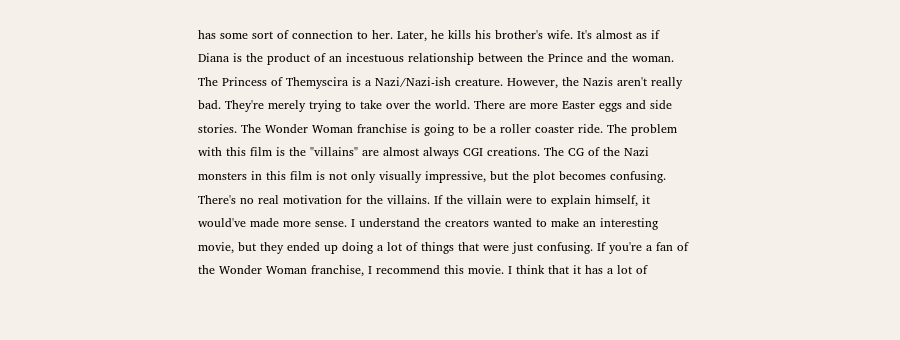has some sort of connection to her. Later, he kills his brother's wife. It's almost as if Diana is the product of an incestuous relationship between the Prince and the woman. The Princess of Themyscira is a Nazi/Nazi-ish creature. However, the Nazis aren't really bad. They're merely trying to take over the world. There are more Easter eggs and side stories. The Wonder Woman franchise is going to be a roller coaster ride. The problem with this film is the "villains" are almost always CGI creations. The CG of the Nazi monsters in this film is not only visually impressive, but the plot becomes confusing. There's no real motivation for the villains. If the villain were to explain himself, it would've made more sense. I understand the creators wanted to make an interesting movie, but they ended up doing a lot of things that were just confusing. If you're a fan of the Wonder Woman franchise, I recommend this movie. I think that it has a lot of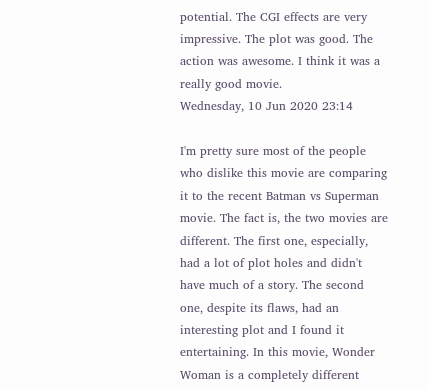potential. The CGI effects are very impressive. The plot was good. The action was awesome. I think it was a really good movie.
Wednesday, 10 Jun 2020 23:14

I'm pretty sure most of the people who dislike this movie are comparing it to the recent Batman vs Superman movie. The fact is, the two movies are different. The first one, especially, had a lot of plot holes and didn't have much of a story. The second one, despite its flaws, had an interesting plot and I found it entertaining. In this movie, Wonder Woman is a completely different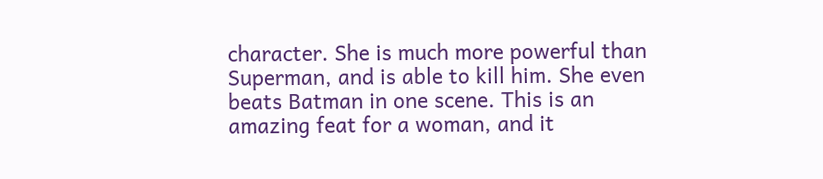character. She is much more powerful than Superman, and is able to kill him. She even beats Batman in one scene. This is an amazing feat for a woman, and it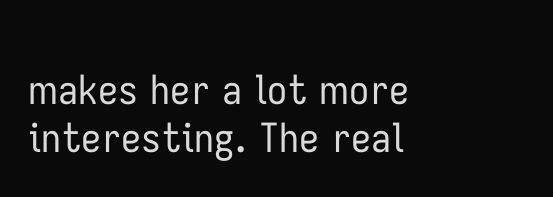makes her a lot more interesting. The real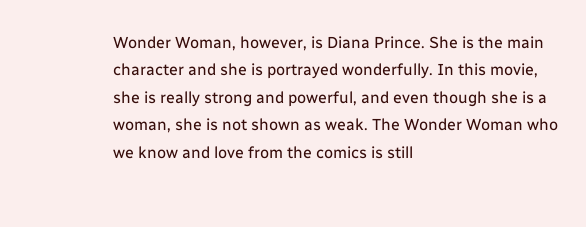Wonder Woman, however, is Diana Prince. She is the main character and she is portrayed wonderfully. In this movie, she is really strong and powerful, and even though she is a woman, she is not shown as weak. The Wonder Woman who we know and love from the comics is still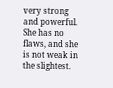very strong and powerful. She has no flaws, and she is not weak in the slightest.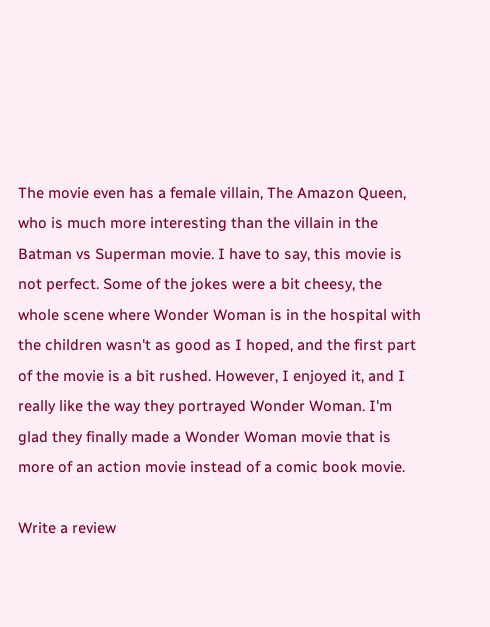The movie even has a female villain, The Amazon Queen, who is much more interesting than the villain in the Batman vs Superman movie. I have to say, this movie is not perfect. Some of the jokes were a bit cheesy, the whole scene where Wonder Woman is in the hospital with the children wasn't as good as I hoped, and the first part of the movie is a bit rushed. However, I enjoyed it, and I really like the way they portrayed Wonder Woman. I'm glad they finally made a Wonder Woman movie that is more of an action movie instead of a comic book movie.

Write a review